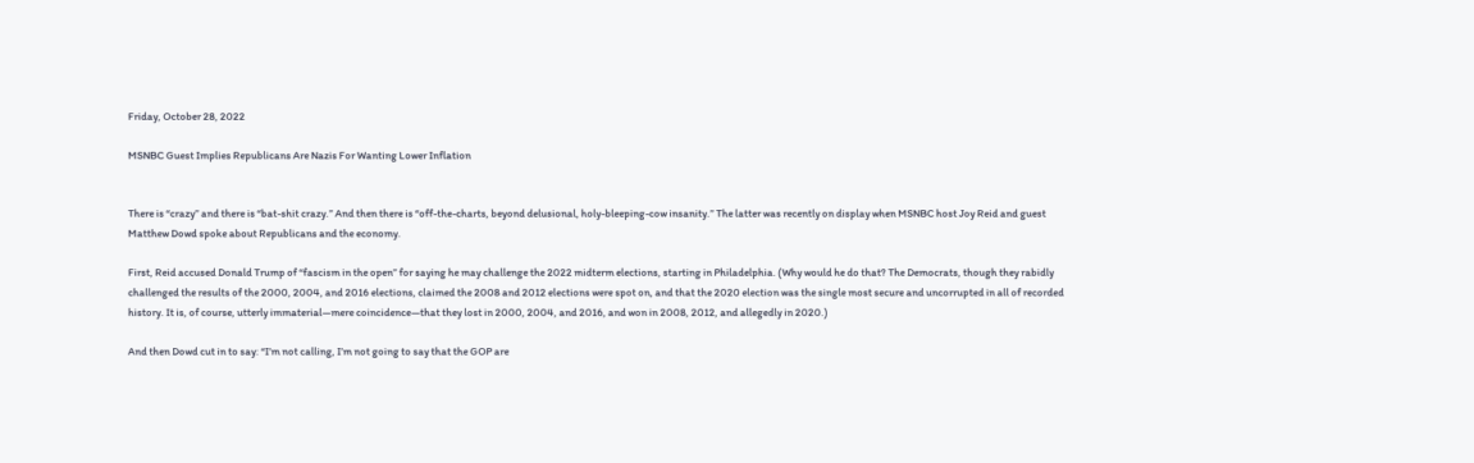Friday, October 28, 2022

MSNBC Guest Implies Republicans Are Nazis For Wanting Lower Inflation


There is “crazy” and there is “bat-shit crazy.” And then there is “off-the-charts, beyond delusional, holy-bleeping-cow insanity.” The latter was recently on display when MSNBC host Joy Reid and guest Matthew Dowd spoke about Republicans and the economy.

First, Reid accused Donald Trump of “fascism in the open” for saying he may challenge the 2022 midterm elections, starting in Philadelphia. (Why would he do that? The Democrats, though they rabidly challenged the results of the 2000, 2004, and 2016 elections, claimed the 2008 and 2012 elections were spot on, and that the 2020 election was the single most secure and uncorrupted in all of recorded history. It is, of course, utterly immaterial—mere coincidence—that they lost in 2000, 2004, and 2016, and won in 2008, 2012, and allegedly in 2020.)

And then Dowd cut in to say: “I’m not calling, I’m not going to say that the GOP are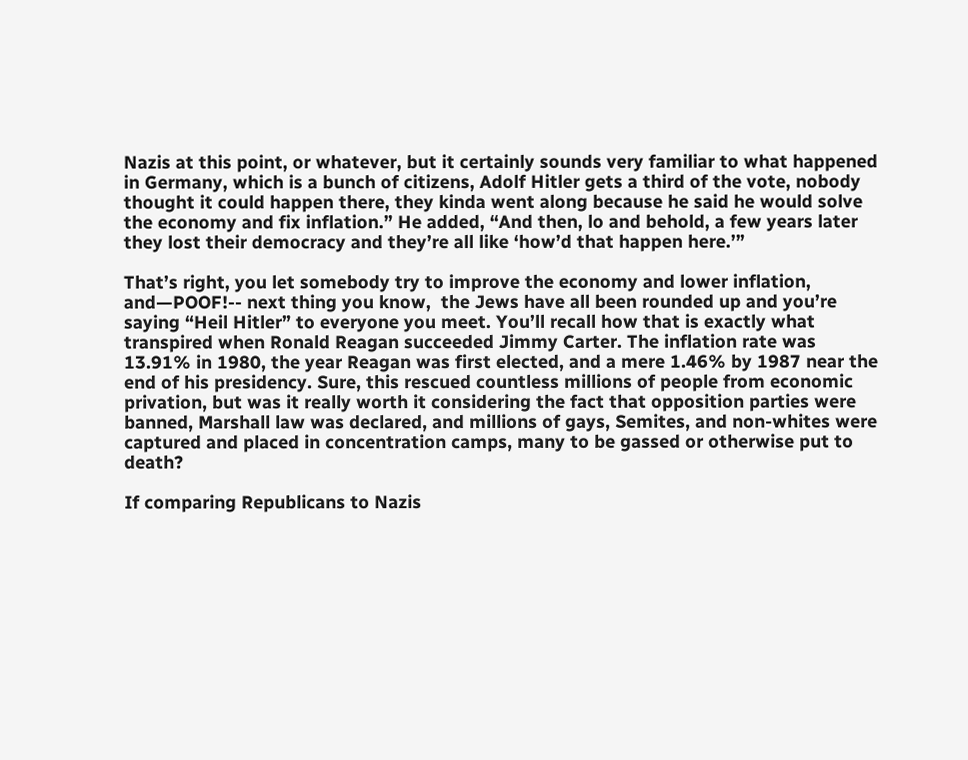Nazis at this point, or whatever, but it certainly sounds very familiar to what happened in Germany, which is a bunch of citizens, Adolf Hitler gets a third of the vote, nobody thought it could happen there, they kinda went along because he said he would solve the economy and fix inflation.” He added, “And then, lo and behold, a few years later they lost their democracy and they’re all like ‘how’d that happen here.’”

That’s right, you let somebody try to improve the economy and lower inflation, and—POOF!-- next thing you know,  the Jews have all been rounded up and you’re saying “Heil Hitler” to everyone you meet. You’ll recall how that is exactly what transpired when Ronald Reagan succeeded Jimmy Carter. The inflation rate was 13.91% in 1980, the year Reagan was first elected, and a mere 1.46% by 1987 near the end of his presidency. Sure, this rescued countless millions of people from economic privation, but was it really worth it considering the fact that opposition parties were banned, Marshall law was declared, and millions of gays, Semites, and non-whites were captured and placed in concentration camps, many to be gassed or otherwise put to death?

If comparing Republicans to Nazis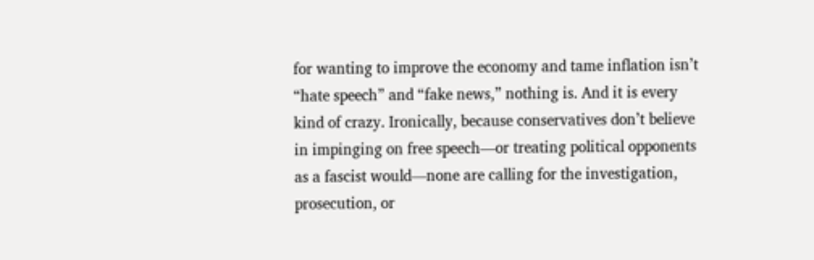for wanting to improve the economy and tame inflation isn’t “hate speech” and “fake news,” nothing is. And it is every kind of crazy. Ironically, because conservatives don’t believe in impinging on free speech—or treating political opponents as a fascist would—none are calling for the investigation, prosecution, or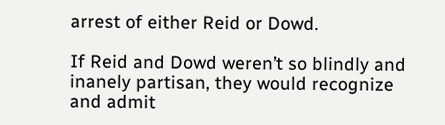arrest of either Reid or Dowd.

If Reid and Dowd weren’t so blindly and inanely partisan, they would recognize and admit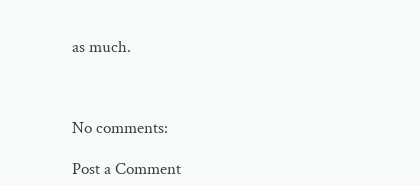as much.



No comments:

Post a Comment